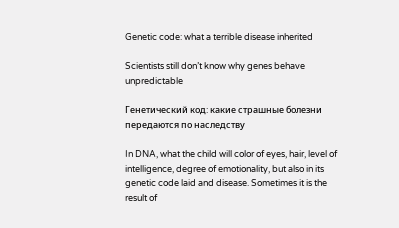Genetic code: what a terrible disease inherited

Scientists still don’t know why genes behave unpredictable

Генетический код: какие страшные болезни передаются по наследству

In DNA, what the child will color of eyes, hair, level of intelligence, degree of emotionality, but also in its genetic code laid and disease. Sometimes it is the result of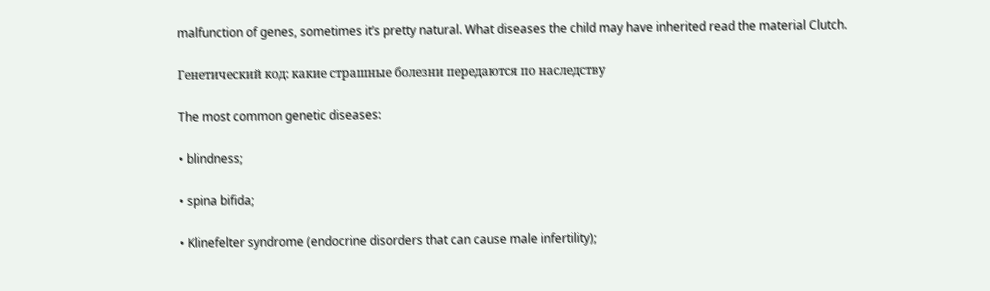malfunction of genes, sometimes it’s pretty natural. What diseases the child may have inherited read the material Clutch.

Генетический код: какие страшные болезни передаются по наследству

The most common genetic diseases:

• blindness;

• spina bifida;

• Klinefelter syndrome (endocrine disorders that can cause male infertility);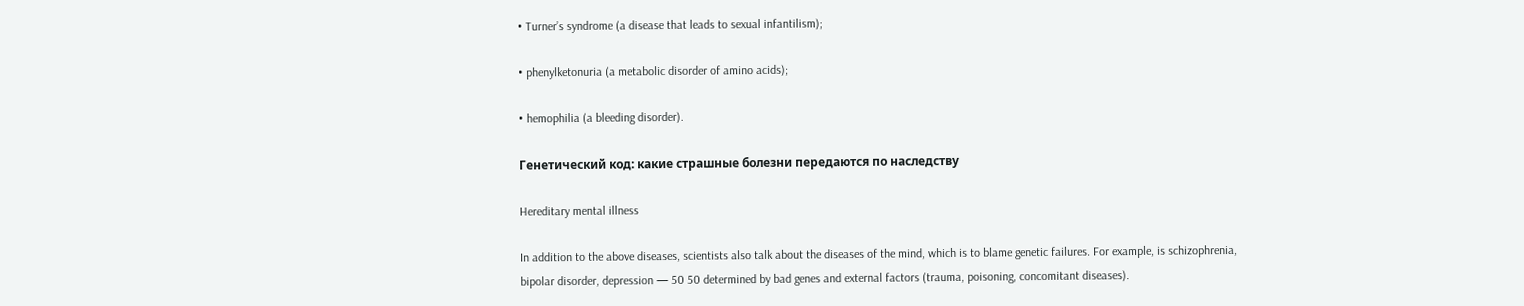• Turner’s syndrome (a disease that leads to sexual infantilism);

• phenylketonuria (a metabolic disorder of amino acids);

• hemophilia (a bleeding disorder).

Генетический код: какие страшные болезни передаются по наследству

Hereditary mental illness

In addition to the above diseases, scientists also talk about the diseases of the mind, which is to blame genetic failures. For example, is schizophrenia, bipolar disorder, depression — 50 50 determined by bad genes and external factors (trauma, poisoning, concomitant diseases).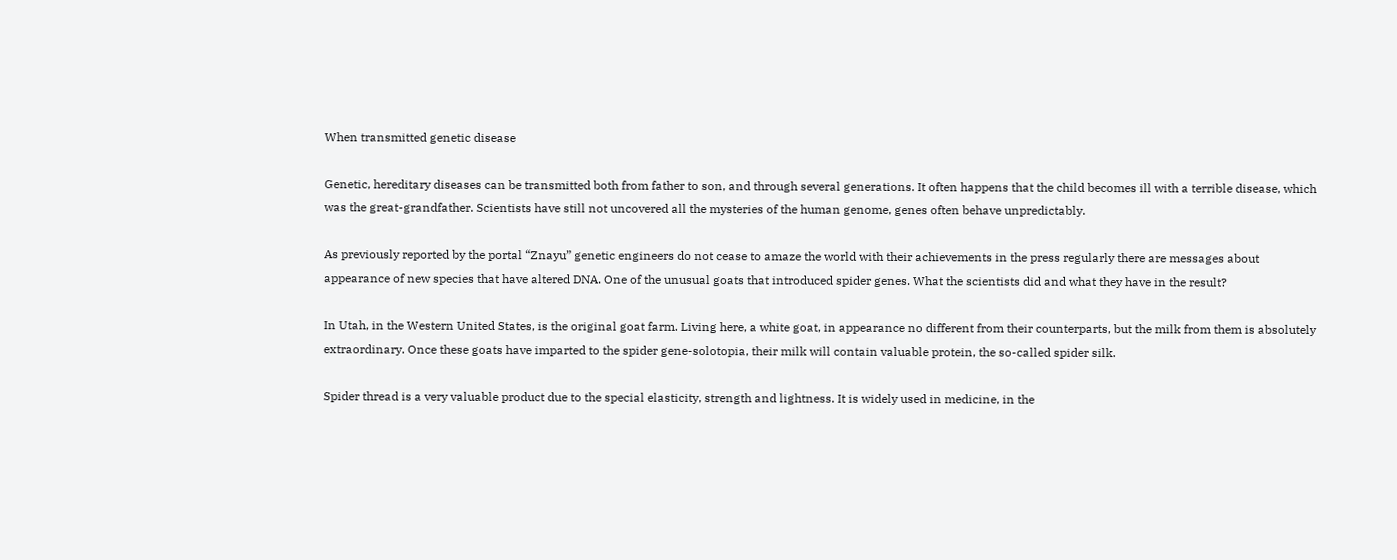When transmitted genetic disease

Genetic, hereditary diseases can be transmitted both from father to son, and through several generations. It often happens that the child becomes ill with a terrible disease, which was the great-grandfather. Scientists have still not uncovered all the mysteries of the human genome, genes often behave unpredictably.

As previously reported by the portal “Znayu” genetic engineers do not cease to amaze the world with their achievements in the press regularly there are messages about appearance of new species that have altered DNA. One of the unusual goats that introduced spider genes. What the scientists did and what they have in the result?

In Utah, in the Western United States, is the original goat farm. Living here, a white goat, in appearance no different from their counterparts, but the milk from them is absolutely extraordinary. Once these goats have imparted to the spider gene-solotopia, their milk will contain valuable protein, the so-called spider silk.

Spider thread is a very valuable product due to the special elasticity, strength and lightness. It is widely used in medicine, in the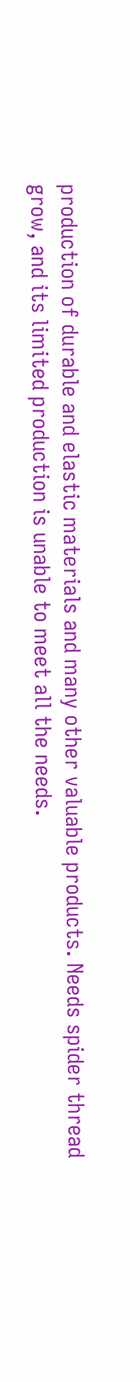production of durable and elastic materials and many other valuable products. Needs spider thread grow, and its limited production is unable to meet all the needs.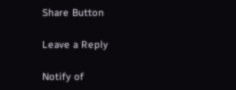Share Button

Leave a Reply

Notify of